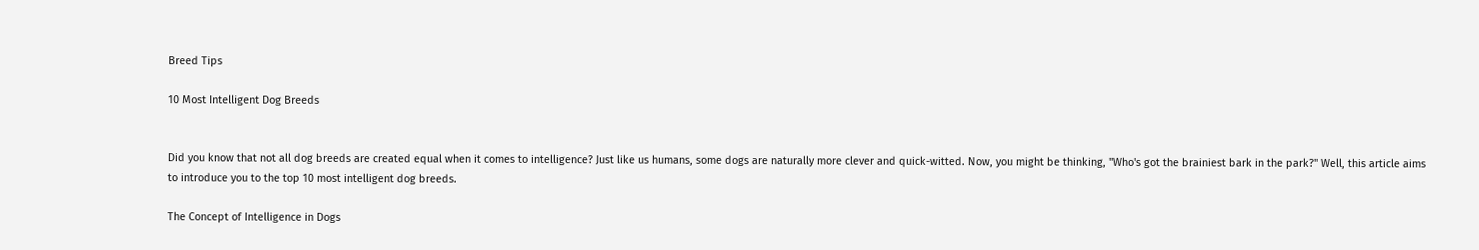Breed Tips

10 Most Intelligent Dog Breeds


Did you know that not all dog breeds are created equal when it comes to intelligence? Just like us humans, some dogs are naturally more clever and quick-witted. Now, you might be thinking, "Who's got the brainiest bark in the park?" Well, this article aims to introduce you to the top 10 most intelligent dog breeds.

The Concept of Intelligence in Dogs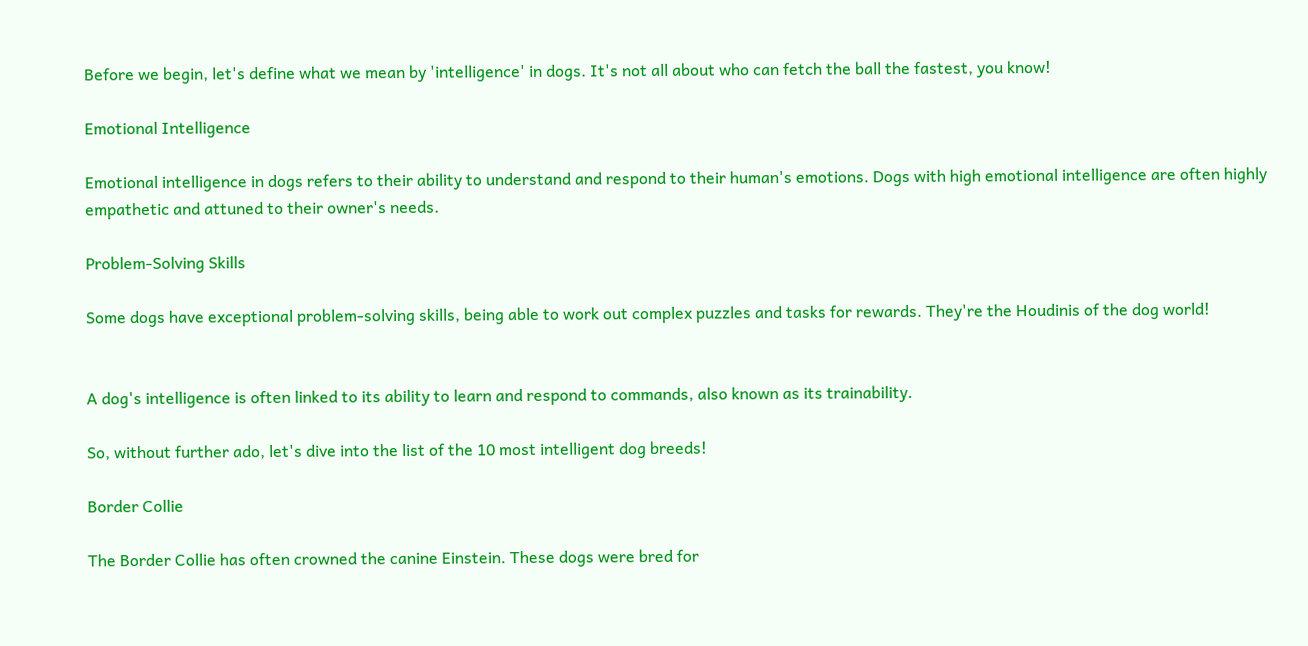Before we begin, let's define what we mean by 'intelligence' in dogs. It's not all about who can fetch the ball the fastest, you know!

Emotional Intelligence

Emotional intelligence in dogs refers to their ability to understand and respond to their human's emotions. Dogs with high emotional intelligence are often highly empathetic and attuned to their owner's needs.

Problem-Solving Skills

Some dogs have exceptional problem-solving skills, being able to work out complex puzzles and tasks for rewards. They're the Houdinis of the dog world!


A dog's intelligence is often linked to its ability to learn and respond to commands, also known as its trainability.

So, without further ado, let's dive into the list of the 10 most intelligent dog breeds!

Border Collie

The Border Collie has often crowned the canine Einstein. These dogs were bred for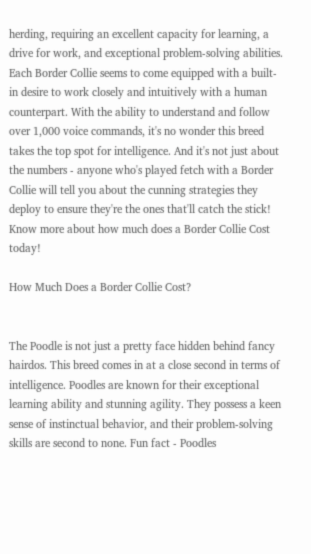herding, requiring an excellent capacity for learning, a drive for work, and exceptional problem-solving abilities. Each Border Collie seems to come equipped with a built-in desire to work closely and intuitively with a human counterpart. With the ability to understand and follow over 1,000 voice commands, it's no wonder this breed takes the top spot for intelligence. And it's not just about the numbers - anyone who's played fetch with a Border Collie will tell you about the cunning strategies they deploy to ensure they're the ones that'll catch the stick! Know more about how much does a Border Collie Cost today!

How Much Does a Border Collie Cost?


The Poodle is not just a pretty face hidden behind fancy hairdos. This breed comes in at a close second in terms of intelligence. Poodles are known for their exceptional learning ability and stunning agility. They possess a keen sense of instinctual behavior, and their problem-solving skills are second to none. Fun fact - Poodles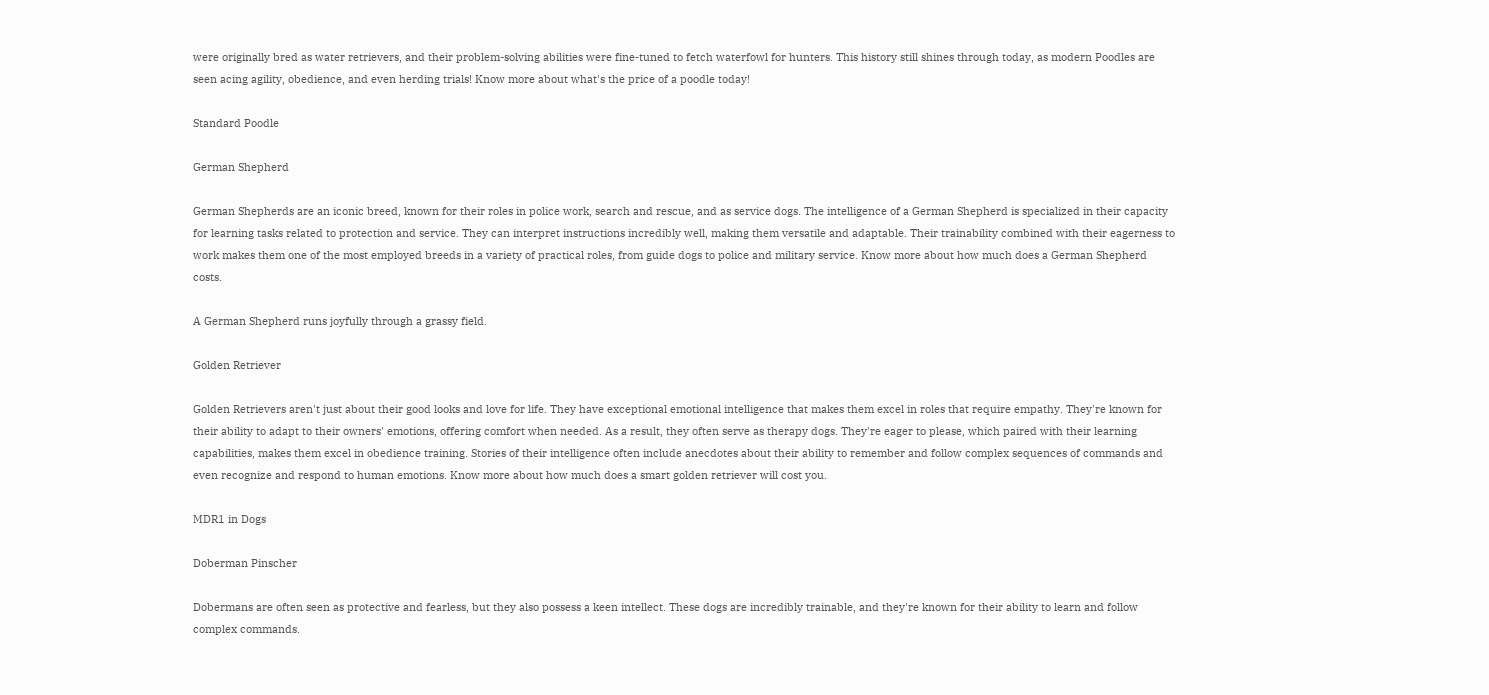were originally bred as water retrievers, and their problem-solving abilities were fine-tuned to fetch waterfowl for hunters. This history still shines through today, as modern Poodles are seen acing agility, obedience, and even herding trials! Know more about what's the price of a poodle today!

Standard Poodle

German Shepherd

German Shepherds are an iconic breed, known for their roles in police work, search and rescue, and as service dogs. The intelligence of a German Shepherd is specialized in their capacity for learning tasks related to protection and service. They can interpret instructions incredibly well, making them versatile and adaptable. Their trainability combined with their eagerness to work makes them one of the most employed breeds in a variety of practical roles, from guide dogs to police and military service. Know more about how much does a German Shepherd costs.

A German Shepherd runs joyfully through a grassy field.

Golden Retriever

Golden Retrievers aren't just about their good looks and love for life. They have exceptional emotional intelligence that makes them excel in roles that require empathy. They're known for their ability to adapt to their owners' emotions, offering comfort when needed. As a result, they often serve as therapy dogs. They're eager to please, which paired with their learning capabilities, makes them excel in obedience training. Stories of their intelligence often include anecdotes about their ability to remember and follow complex sequences of commands and even recognize and respond to human emotions. Know more about how much does a smart golden retriever will cost you.

MDR1 in Dogs

Doberman Pinscher

Dobermans are often seen as protective and fearless, but they also possess a keen intellect. These dogs are incredibly trainable, and they're known for their ability to learn and follow complex commands.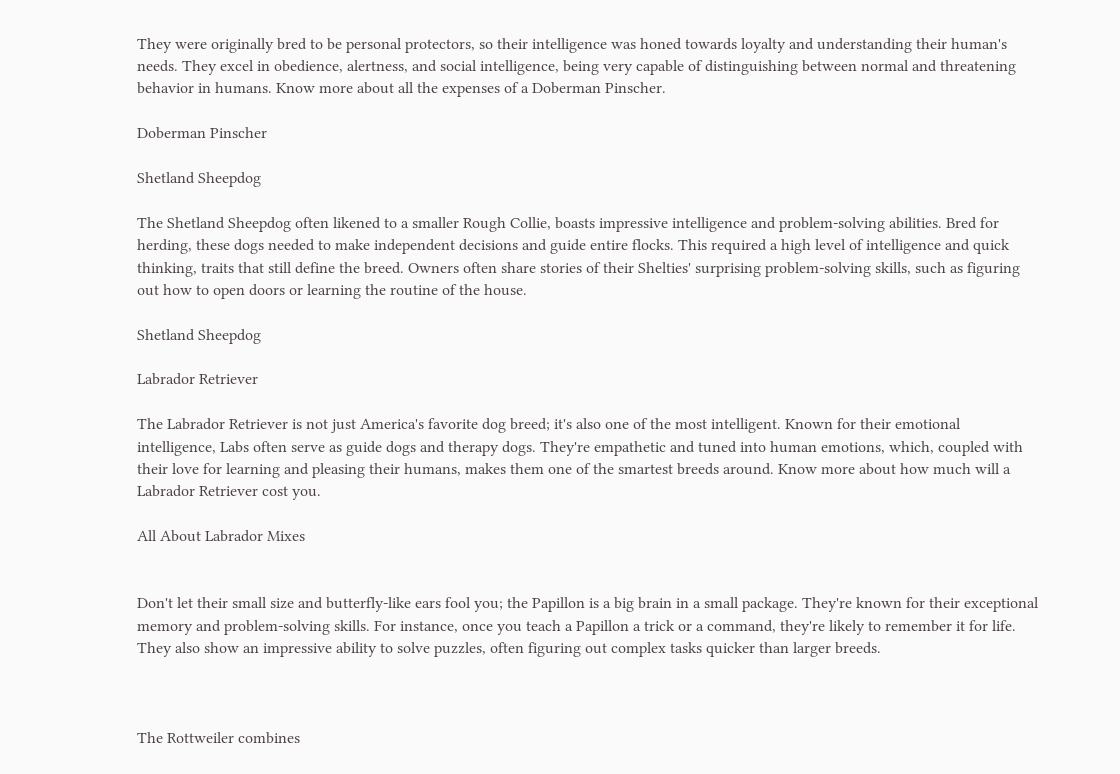They were originally bred to be personal protectors, so their intelligence was honed towards loyalty and understanding their human's needs. They excel in obedience, alertness, and social intelligence, being very capable of distinguishing between normal and threatening behavior in humans. Know more about all the expenses of a Doberman Pinscher.

Doberman Pinscher

Shetland Sheepdog

The Shetland Sheepdog often likened to a smaller Rough Collie, boasts impressive intelligence and problem-solving abilities. Bred for herding, these dogs needed to make independent decisions and guide entire flocks. This required a high level of intelligence and quick thinking, traits that still define the breed. Owners often share stories of their Shelties' surprising problem-solving skills, such as figuring out how to open doors or learning the routine of the house.

Shetland Sheepdog

Labrador Retriever

The Labrador Retriever is not just America's favorite dog breed; it's also one of the most intelligent. Known for their emotional intelligence, Labs often serve as guide dogs and therapy dogs. They're empathetic and tuned into human emotions, which, coupled with their love for learning and pleasing their humans, makes them one of the smartest breeds around. Know more about how much will a Labrador Retriever cost you.

All About Labrador Mixes


Don't let their small size and butterfly-like ears fool you; the Papillon is a big brain in a small package. They're known for their exceptional memory and problem-solving skills. For instance, once you teach a Papillon a trick or a command, they're likely to remember it for life. They also show an impressive ability to solve puzzles, often figuring out complex tasks quicker than larger breeds.



The Rottweiler combines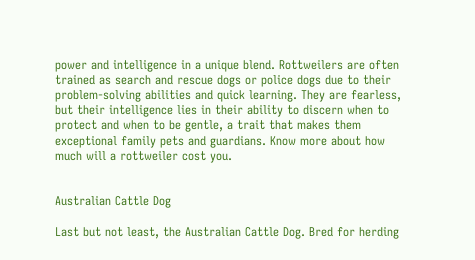power and intelligence in a unique blend. Rottweilers are often trained as search and rescue dogs or police dogs due to their problem-solving abilities and quick learning. They are fearless, but their intelligence lies in their ability to discern when to protect and when to be gentle, a trait that makes them exceptional family pets and guardians. Know more about how much will a rottweiler cost you.


Australian Cattle Dog

Last but not least, the Australian Cattle Dog. Bred for herding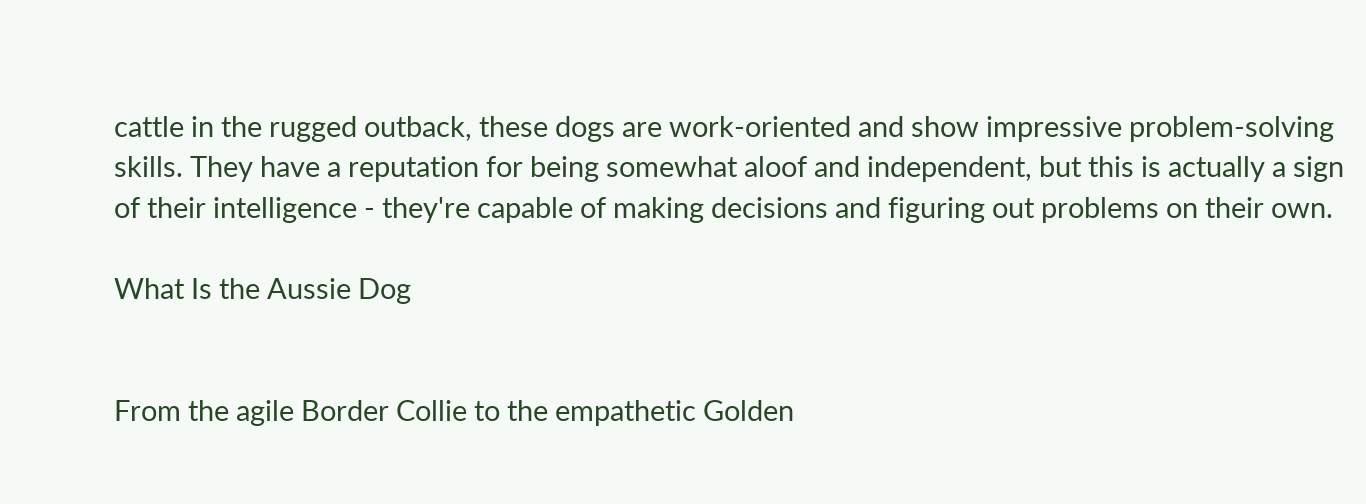cattle in the rugged outback, these dogs are work-oriented and show impressive problem-solving skills. They have a reputation for being somewhat aloof and independent, but this is actually a sign of their intelligence - they're capable of making decisions and figuring out problems on their own.

What Is the Aussie Dog


From the agile Border Collie to the empathetic Golden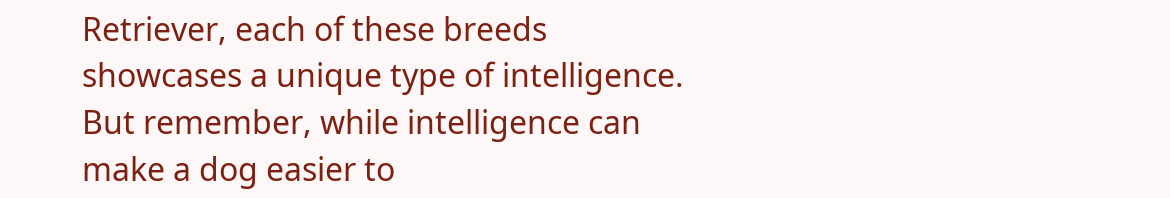Retriever, each of these breeds showcases a unique type of intelligence. But remember, while intelligence can make a dog easier to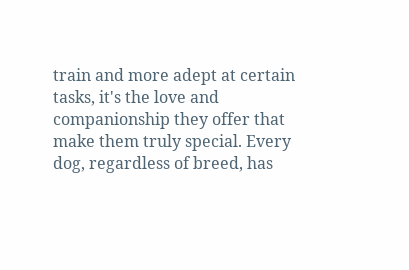train and more adept at certain tasks, it's the love and companionship they offer that make them truly special. Every dog, regardless of breed, has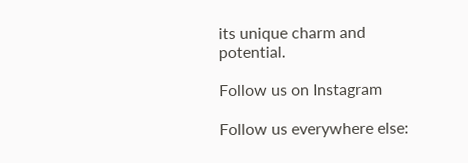its unique charm and potential.

Follow us on Instagram

Follow us everywhere else: